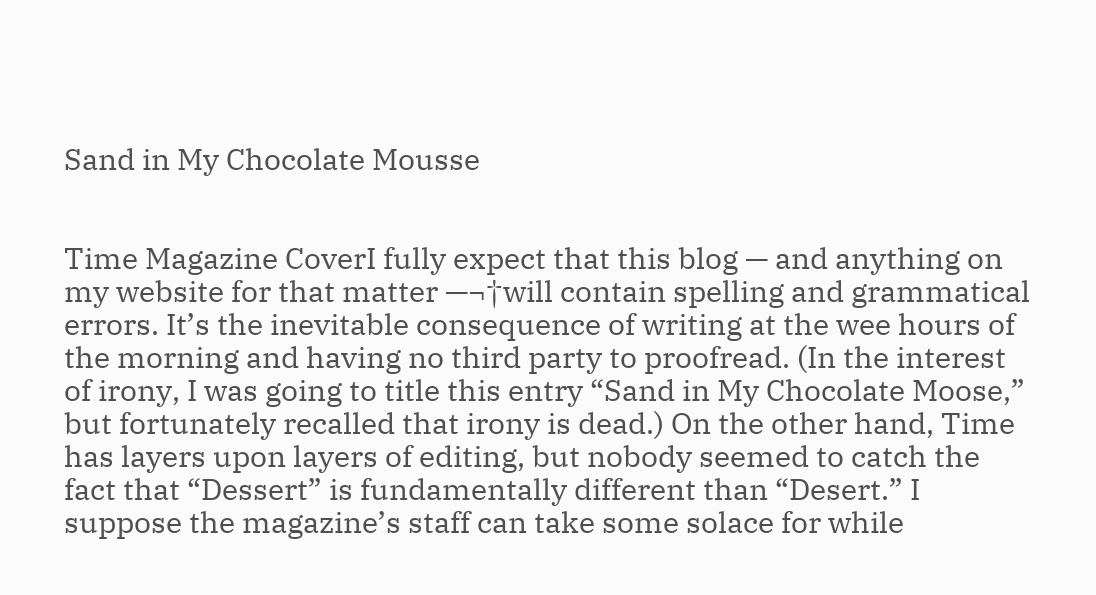Sand in My Chocolate Mousse


Time Magazine CoverI fully expect that this blog — and anything on my website for that matter —¬†will contain spelling and grammatical errors. It’s the inevitable consequence of writing at the wee hours of the morning and having no third party to proofread. (In the interest of irony, I was going to title this entry “Sand in My Chocolate Moose,” but fortunately recalled that irony is dead.) On the other hand, Time has layers upon layers of editing, but nobody seemed to catch the fact that “Dessert” is fundamentally different than “Desert.” I suppose the magazine’s staff can take some solace for while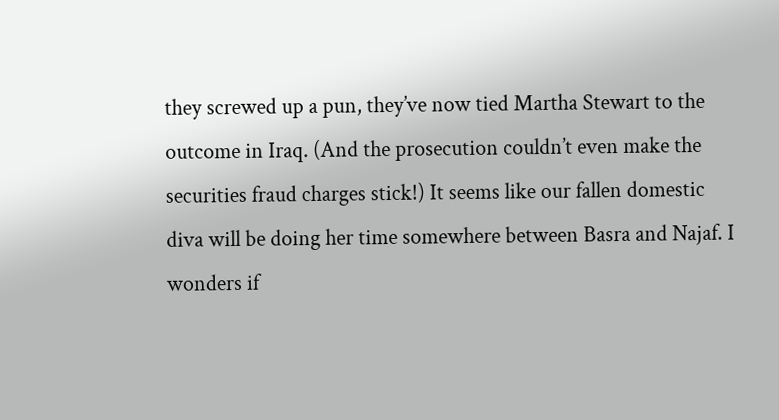they screwed up a pun, they’ve now tied Martha Stewart to the outcome in Iraq. (And the prosecution couldn’t even make the securities fraud charges stick!) It seems like our fallen domestic diva will be doing her time somewhere between Basra and Najaf. I wonders if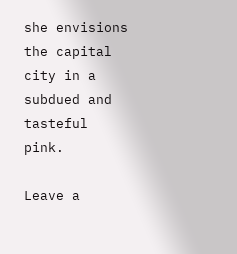she envisions the capital city in a subdued and tasteful pink.

Leave a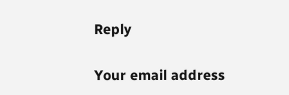Reply

Your email address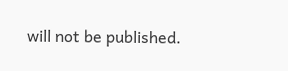will not be published.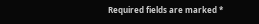Required fields are marked *